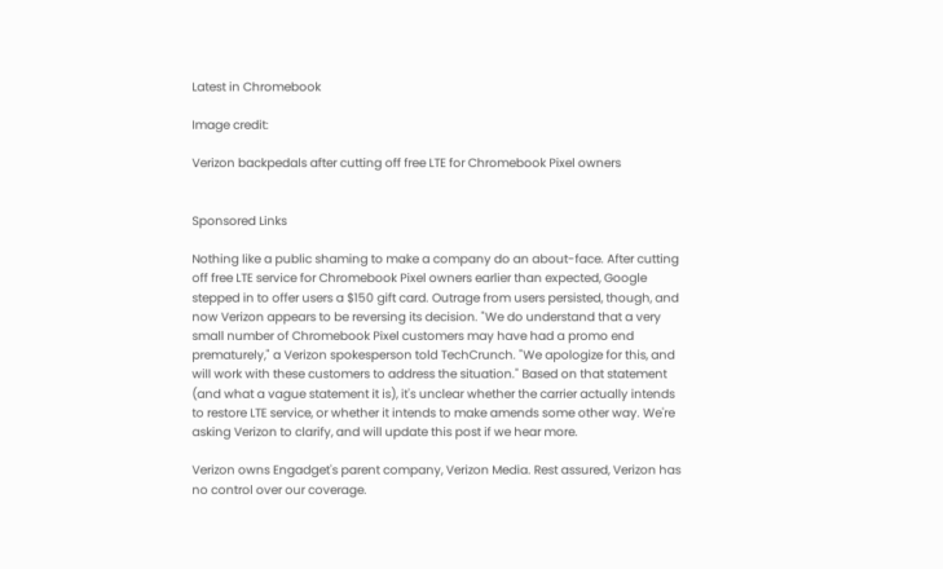Latest in Chromebook

Image credit:

Verizon backpedals after cutting off free LTE for Chromebook Pixel owners


Sponsored Links

Nothing like a public shaming to make a company do an about-face. After cutting off free LTE service for Chromebook Pixel owners earlier than expected, Google stepped in to offer users a $150 gift card. Outrage from users persisted, though, and now Verizon appears to be reversing its decision. "We do understand that a very small number of Chromebook Pixel customers may have had a promo end prematurely," a Verizon spokesperson told TechCrunch. "We apologize for this, and will work with these customers to address the situation." Based on that statement (and what a vague statement it is), it's unclear whether the carrier actually intends to restore LTE service, or whether it intends to make amends some other way. We're asking Verizon to clarify, and will update this post if we hear more.

Verizon owns Engadget's parent company, Verizon Media. Rest assured, Verizon has no control over our coverage.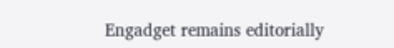Engadget remains editorially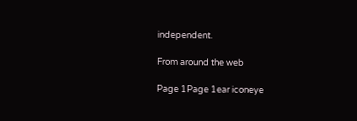independent.

From around the web

Page 1Page 1ear iconeye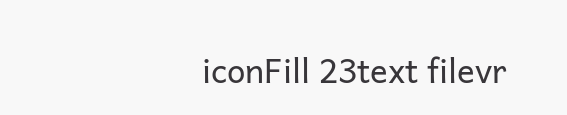iconFill 23text filevr